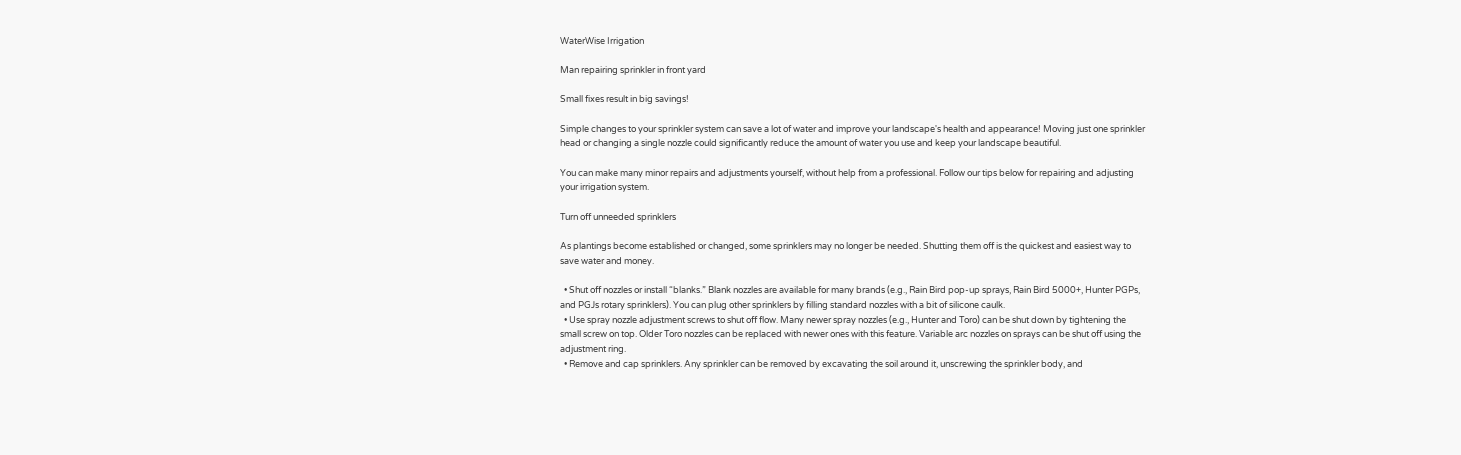WaterWise Irrigation

Man repairing sprinkler in front yard

Small fixes result in big savings!

Simple changes to your sprinkler system can save a lot of water and improve your landscape's health and appearance! Moving just one sprinkler head or changing a single nozzle could significantly reduce the amount of water you use and keep your landscape beautiful.

You can make many minor repairs and adjustments yourself, without help from a professional. Follow our tips below for repairing and adjusting your irrigation system.

Turn off unneeded sprinklers

As plantings become established or changed, some sprinklers may no longer be needed. Shutting them off is the quickest and easiest way to save water and money.

  • Shut off nozzles or install “blanks.” Blank nozzles are available for many brands (e.g., Rain Bird pop-up sprays, Rain Bird 5000+, Hunter PGPs, and PGJs rotary sprinklers). You can plug other sprinklers by filling standard nozzles with a bit of silicone caulk.
  • Use spray nozzle adjustment screws to shut off flow. Many newer spray nozzles (e.g., Hunter and Toro) can be shut down by tightening the small screw on top. Older Toro nozzles can be replaced with newer ones with this feature. Variable arc nozzles on sprays can be shut off using the adjustment ring.
  • Remove and cap sprinklers. Any sprinkler can be removed by excavating the soil around it, unscrewing the sprinkler body, and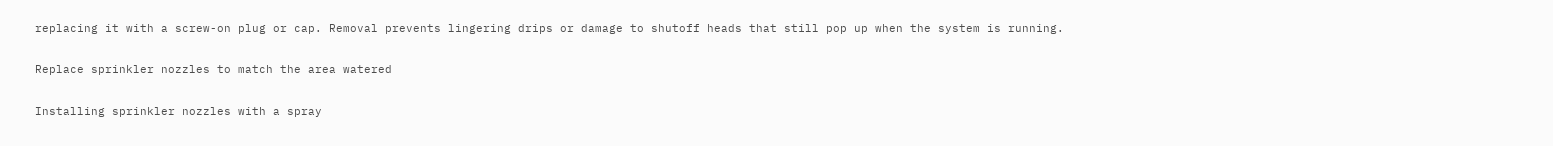replacing it with a screw-on plug or cap. Removal prevents lingering drips or damage to shutoff heads that still pop up when the system is running.

Replace sprinkler nozzles to match the area watered

Installing sprinkler nozzles with a spray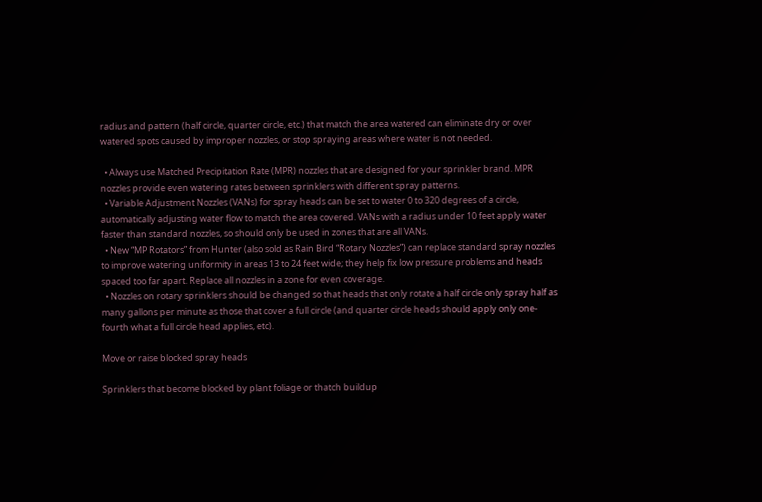radius and pattern (half circle, quarter circle, etc.) that match the area watered can eliminate dry or over watered spots caused by improper nozzles, or stop spraying areas where water is not needed.

  • Always use Matched Precipitation Rate (MPR) nozzles that are designed for your sprinkler brand. MPR nozzles provide even watering rates between sprinklers with different spray patterns.
  • Variable Adjustment Nozzles (VANs) for spray heads can be set to water 0 to 320 degrees of a circle, automatically adjusting water flow to match the area covered. VANs with a radius under 10 feet apply water faster than standard nozzles, so should only be used in zones that are all VANs.
  • New “MP Rotators” from Hunter (also sold as Rain Bird “Rotary Nozzles”) can replace standard spray nozzles to improve watering uniformity in areas 13 to 24 feet wide; they help fix low pressure problems and heads spaced too far apart. Replace all nozzles in a zone for even coverage.
  • Nozzles on rotary sprinklers should be changed so that heads that only rotate a half circle only spray half as many gallons per minute as those that cover a full circle (and quarter circle heads should apply only one-fourth what a full circle head applies, etc).

Move or raise blocked spray heads

Sprinklers that become blocked by plant foliage or thatch buildup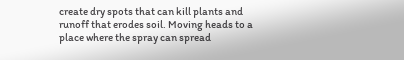create dry spots that can kill plants and runoff that erodes soil. Moving heads to a place where the spray can spread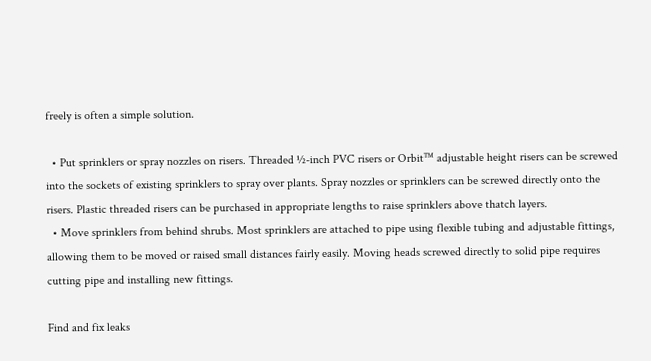freely is often a simple solution.

  • Put sprinklers or spray nozzles on risers. Threaded ½-inch PVC risers or Orbit™ adjustable height risers can be screwed into the sockets of existing sprinklers to spray over plants. Spray nozzles or sprinklers can be screwed directly onto the risers. Plastic threaded risers can be purchased in appropriate lengths to raise sprinklers above thatch layers.
  • Move sprinklers from behind shrubs. Most sprinklers are attached to pipe using flexible tubing and adjustable fittings, allowing them to be moved or raised small distances fairly easily. Moving heads screwed directly to solid pipe requires cutting pipe and installing new fittings.

Find and fix leaks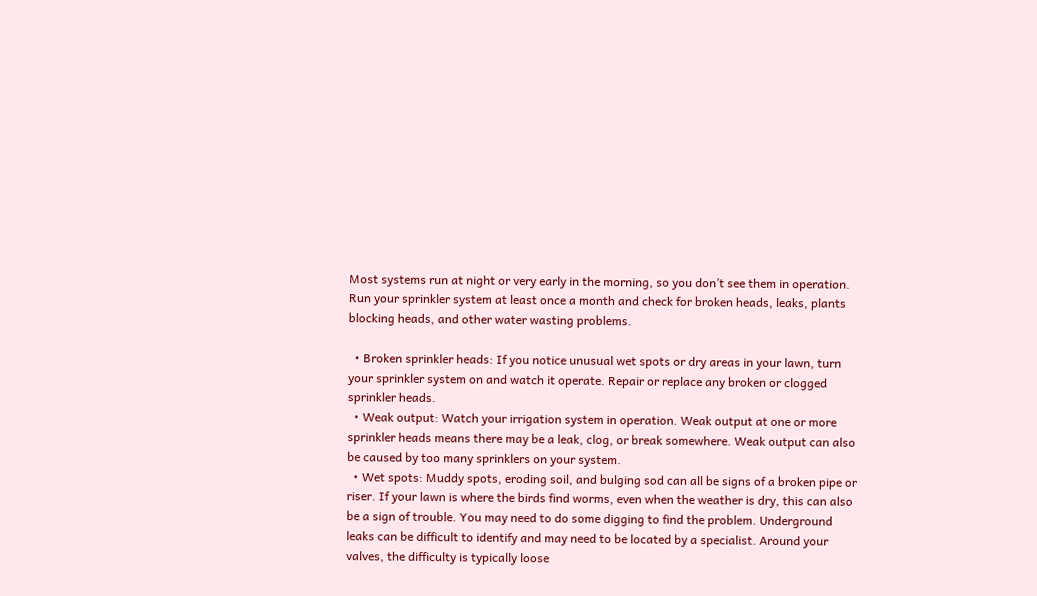Most systems run at night or very early in the morning, so you don’t see them in operation. Run your sprinkler system at least once a month and check for broken heads, leaks, plants blocking heads, and other water wasting problems.

  • Broken sprinkler heads: If you notice unusual wet spots or dry areas in your lawn, turn your sprinkler system on and watch it operate. Repair or replace any broken or clogged sprinkler heads.
  • Weak output: Watch your irrigation system in operation. Weak output at one or more sprinkler heads means there may be a leak, clog, or break somewhere. Weak output can also be caused by too many sprinklers on your system.
  • Wet spots: Muddy spots, eroding soil, and bulging sod can all be signs of a broken pipe or riser. If your lawn is where the birds find worms, even when the weather is dry, this can also be a sign of trouble. You may need to do some digging to find the problem. Underground leaks can be difficult to identify and may need to be located by a specialist. Around your valves, the difficulty is typically loose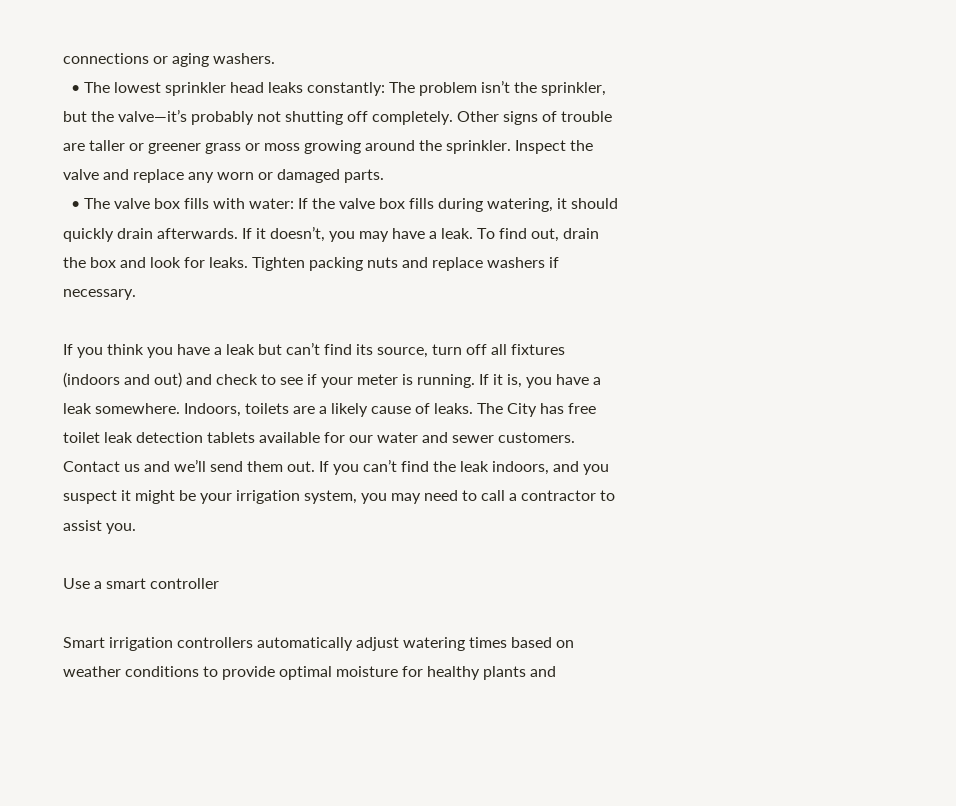connections or aging washers.
  • The lowest sprinkler head leaks constantly: The problem isn’t the sprinkler, but the valve—it’s probably not shutting off completely. Other signs of trouble are taller or greener grass or moss growing around the sprinkler. Inspect the valve and replace any worn or damaged parts.
  • The valve box fills with water: If the valve box fills during watering, it should quickly drain afterwards. If it doesn’t, you may have a leak. To find out, drain the box and look for leaks. Tighten packing nuts and replace washers if necessary.

If you think you have a leak but can’t find its source, turn off all fixtures (indoors and out) and check to see if your meter is running. If it is, you have a leak somewhere. Indoors, toilets are a likely cause of leaks. The City has free toilet leak detection tablets available for our water and sewer customers. Contact us and we’ll send them out. If you can’t find the leak indoors, and you suspect it might be your irrigation system, you may need to call a contractor to assist you.

Use a smart controller

Smart irrigation controllers automatically adjust watering times based on weather conditions to provide optimal moisture for healthy plants and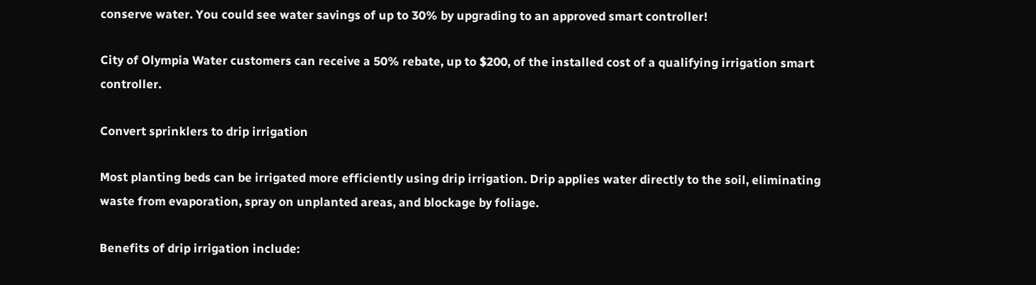conserve water. You could see water savings of up to 30% by upgrading to an approved smart controller!

City of Olympia Water customers can receive a 50% rebate, up to $200, of the installed cost of a qualifying irrigation smart controller.

Convert sprinklers to drip irrigation

Most planting beds can be irrigated more efficiently using drip irrigation. Drip applies water directly to the soil, eliminating waste from evaporation, spray on unplanted areas, and blockage by foliage.

Benefits of drip irrigation include: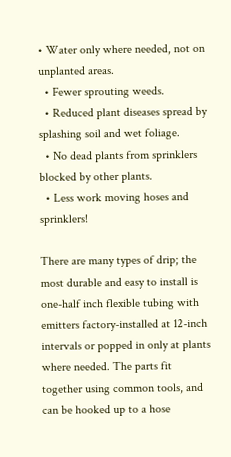• Water only where needed, not on unplanted areas.
  • Fewer sprouting weeds.
  • Reduced plant diseases spread by splashing soil and wet foliage.
  • No dead plants from sprinklers blocked by other plants.
  • Less work moving hoses and sprinklers!

There are many types of drip; the most durable and easy to install is one-half inch flexible tubing with emitters factory-installed at 12-inch intervals or popped in only at plants where needed. The parts fit together using common tools, and can be hooked up to a hose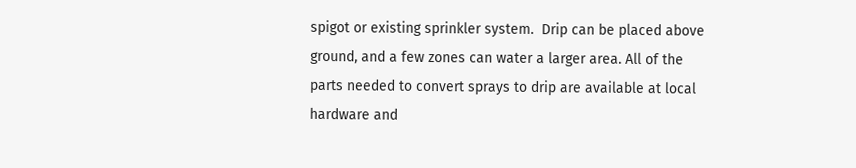spigot or existing sprinkler system.  Drip can be placed above ground, and a few zones can water a larger area. All of the parts needed to convert sprays to drip are available at local hardware and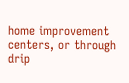home improvement centers, or through drip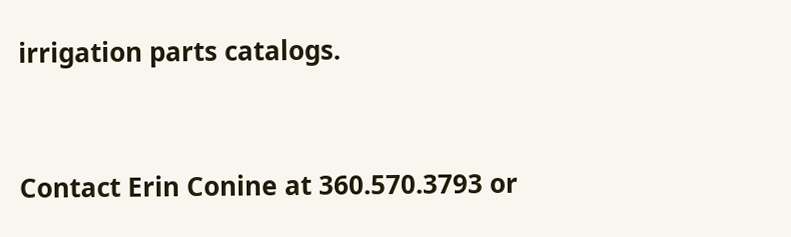irrigation parts catalogs.


Contact Erin Conine at 360.570.3793 or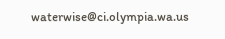waterwise@ci.olympia.wa.us